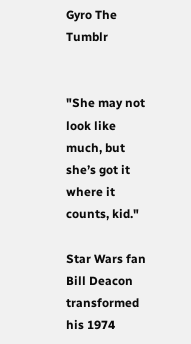Gyro The Tumblr


"She may not look like much, but she’s got it where it counts, kid."

Star Wars fan Bill Deacon transformed his 1974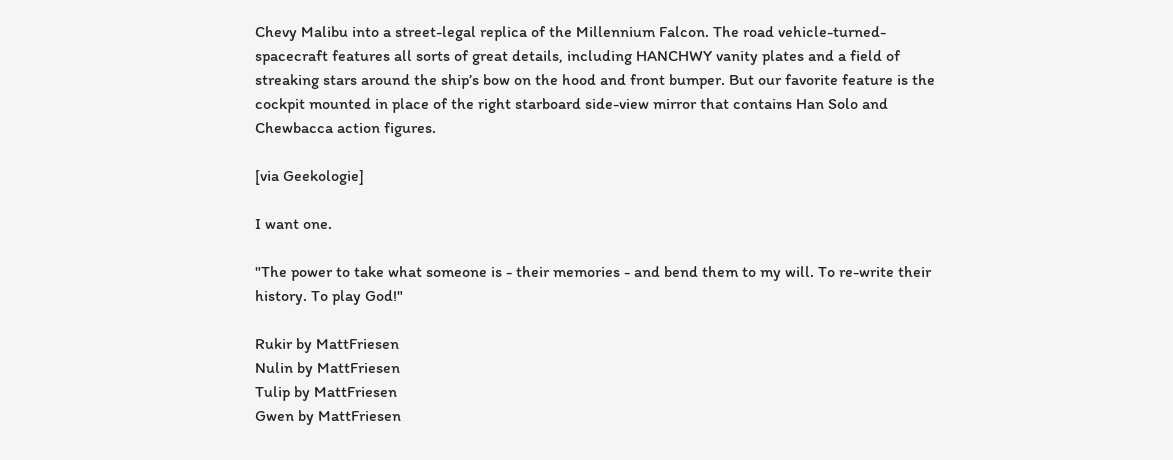Chevy Malibu into a street-legal replica of the Millennium Falcon. The road vehicle-turned-spacecraft features all sorts of great details, including HANCHWY vanity plates and a field of streaking stars around the ship’s bow on the hood and front bumper. But our favorite feature is the cockpit mounted in place of the right starboard side-view mirror that contains Han Solo and Chewbacca action figures.

[via Geekologie]

I want one.

"The power to take what someone is - their memories - and bend them to my will. To re-write their history. To play God!"

Rukir by MattFriesen
Nulin by MattFriesen
Tulip by MattFriesen
Gwen by MattFriesen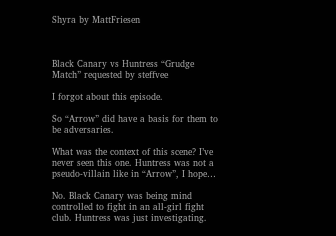Shyra by MattFriesen



Black Canary vs Huntress “Grudge Match” requested by steffvee

I forgot about this episode.

So “Arrow” did have a basis for them to be adversaries.

What was the context of this scene? I’ve never seen this one. Huntress was not a pseudo-villain like in “Arrow”, I hope…

No. Black Canary was being mind controlled to fight in an all-girl fight club. Huntress was just investigating.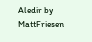Aledir by MattFriesen